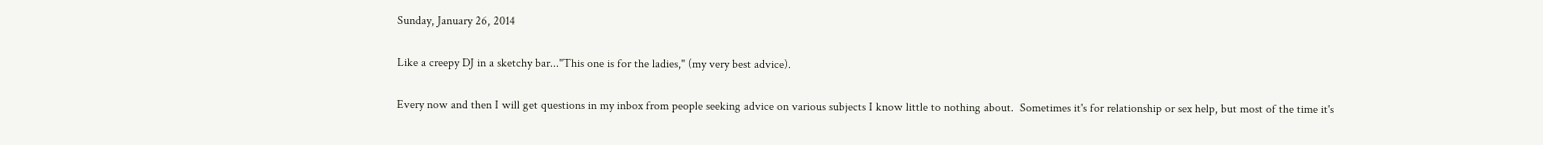Sunday, January 26, 2014

Like a creepy DJ in a sketchy bar..."This one is for the ladies," (my very best advice).

Every now and then I will get questions in my inbox from people seeking advice on various subjects I know little to nothing about.  Sometimes it's for relationship or sex help, but most of the time it's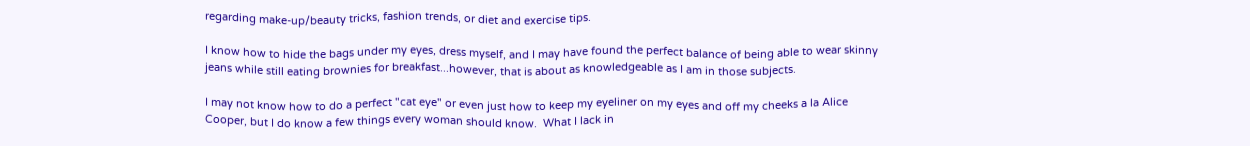regarding make-up/beauty tricks, fashion trends, or diet and exercise tips.

I know how to hide the bags under my eyes, dress myself, and I may have found the perfect balance of being able to wear skinny jeans while still eating brownies for breakfast...however, that is about as knowledgeable as I am in those subjects.

I may not know how to do a perfect "cat eye" or even just how to keep my eyeliner on my eyes and off my cheeks a la Alice Cooper, but I do know a few things every woman should know.  What I lack in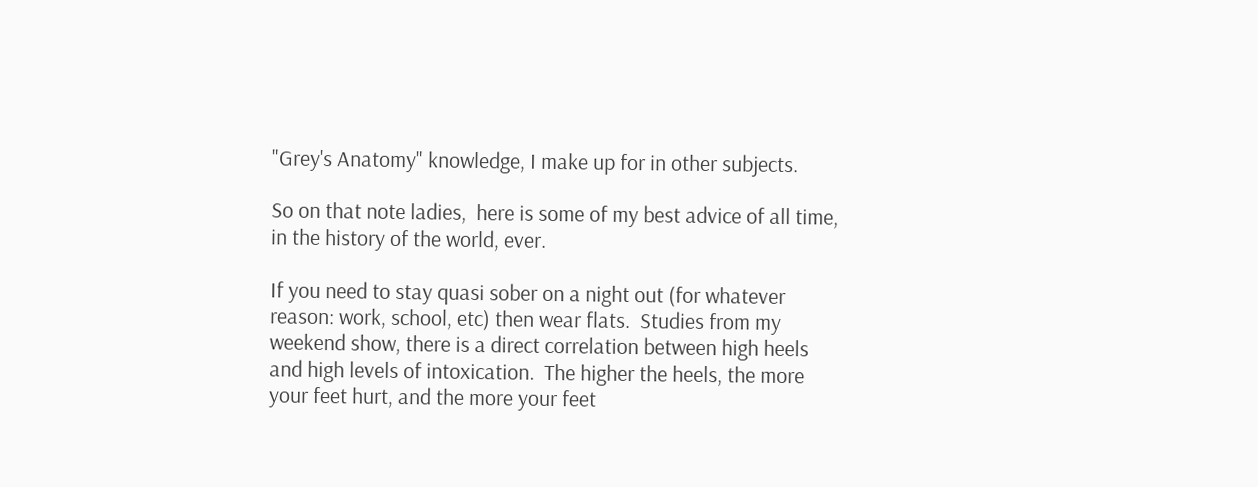"Grey's Anatomy" knowledge, I make up for in other subjects.

So on that note ladies,  here is some of my best advice of all time, in the history of the world, ever.

If you need to stay quasi sober on a night out (for whatever reason: work, school, etc) then wear flats.  Studies from my weekend show, there is a direct correlation between high heels and high levels of intoxication.  The higher the heels, the more your feet hurt, and the more your feet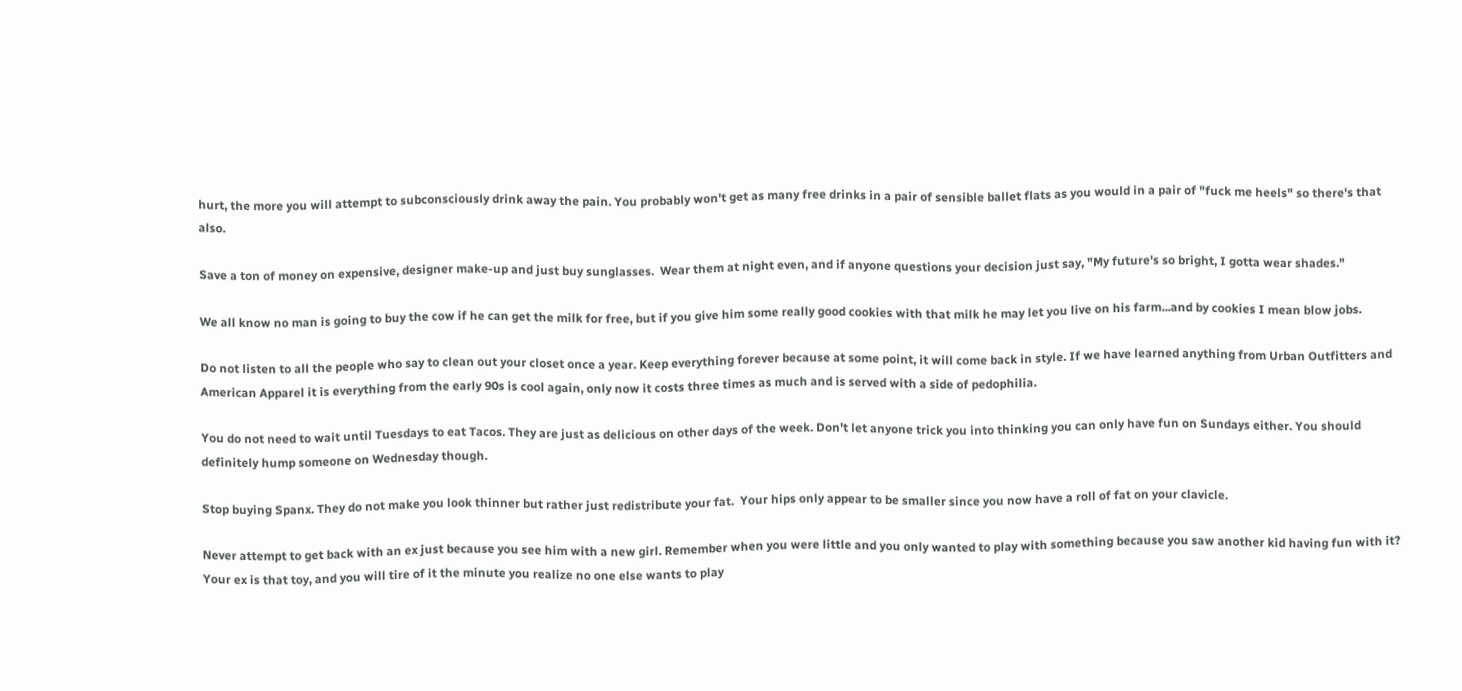hurt, the more you will attempt to subconsciously drink away the pain. You probably won't get as many free drinks in a pair of sensible ballet flats as you would in a pair of "fuck me heels" so there's that also.

Save a ton of money on expensive, designer make-up and just buy sunglasses.  Wear them at night even, and if anyone questions your decision just say, "My future's so bright, I gotta wear shades."

We all know no man is going to buy the cow if he can get the milk for free, but if you give him some really good cookies with that milk he may let you live on his farm...and by cookies I mean blow jobs.

Do not listen to all the people who say to clean out your closet once a year. Keep everything forever because at some point, it will come back in style. If we have learned anything from Urban Outfitters and American Apparel it is everything from the early 90s is cool again, only now it costs three times as much and is served with a side of pedophilia.

You do not need to wait until Tuesdays to eat Tacos. They are just as delicious on other days of the week. Don't let anyone trick you into thinking you can only have fun on Sundays either. You should definitely hump someone on Wednesday though.

Stop buying Spanx. They do not make you look thinner but rather just redistribute your fat.  Your hips only appear to be smaller since you now have a roll of fat on your clavicle.

Never attempt to get back with an ex just because you see him with a new girl. Remember when you were little and you only wanted to play with something because you saw another kid having fun with it? Your ex is that toy, and you will tire of it the minute you realize no one else wants to play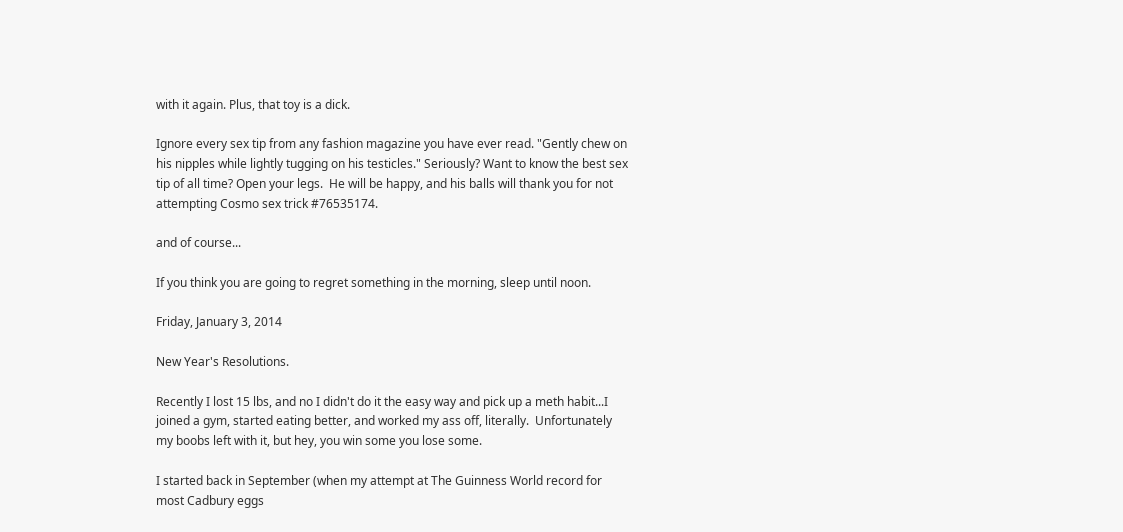with it again. Plus, that toy is a dick.

Ignore every sex tip from any fashion magazine you have ever read. "Gently chew on his nipples while lightly tugging on his testicles." Seriously? Want to know the best sex tip of all time? Open your legs.  He will be happy, and his balls will thank you for not attempting Cosmo sex trick #76535174.

and of course...

If you think you are going to regret something in the morning, sleep until noon.

Friday, January 3, 2014

New Year's Resolutions.

Recently I lost 15 lbs, and no I didn't do it the easy way and pick up a meth habit...I joined a gym, started eating better, and worked my ass off, literally.  Unfortunately my boobs left with it, but hey, you win some you lose some.

I started back in September (when my attempt at The Guinness World record for most Cadbury eggs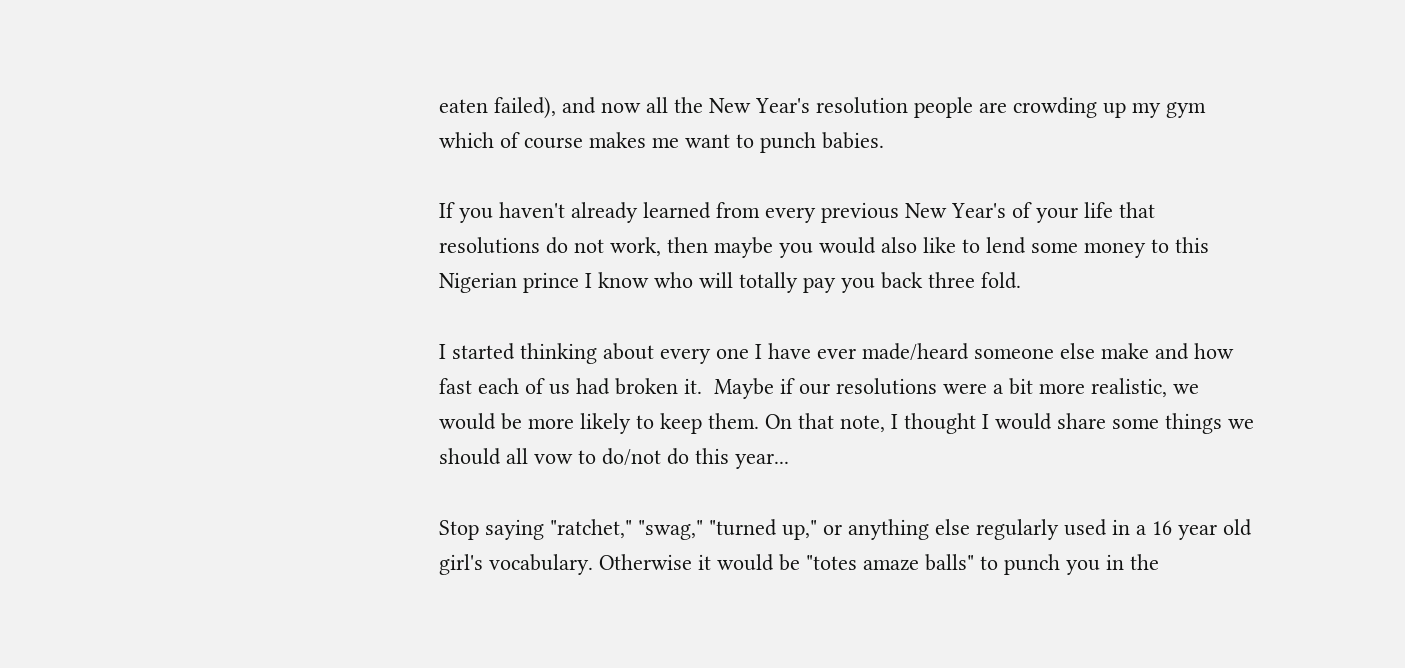eaten failed), and now all the New Year's resolution people are crowding up my gym which of course makes me want to punch babies.

If you haven't already learned from every previous New Year's of your life that resolutions do not work, then maybe you would also like to lend some money to this Nigerian prince I know who will totally pay you back three fold.

I started thinking about every one I have ever made/heard someone else make and how fast each of us had broken it.  Maybe if our resolutions were a bit more realistic, we would be more likely to keep them. On that note, I thought I would share some things we should all vow to do/not do this year...

Stop saying "ratchet," "swag," "turned up," or anything else regularly used in a 16 year old girl's vocabulary. Otherwise it would be "totes amaze balls" to punch you in the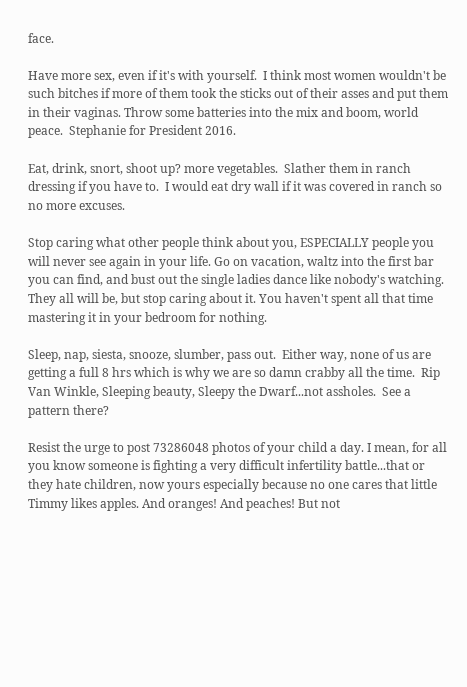face.

Have more sex, even if it's with yourself.  I think most women wouldn't be such bitches if more of them took the sticks out of their asses and put them in their vaginas. Throw some batteries into the mix and boom, world peace.  Stephanie for President 2016.

Eat, drink, snort, shoot up? more vegetables.  Slather them in ranch dressing if you have to.  I would eat dry wall if it was covered in ranch so no more excuses.

Stop caring what other people think about you, ESPECIALLY people you will never see again in your life. Go on vacation, waltz into the first bar you can find, and bust out the single ladies dance like nobody's watching.  They all will be, but stop caring about it. You haven't spent all that time mastering it in your bedroom for nothing.

Sleep, nap, siesta, snooze, slumber, pass out.  Either way, none of us are getting a full 8 hrs which is why we are so damn crabby all the time.  Rip Van Winkle, Sleeping beauty, Sleepy the Dwarf...not assholes.  See a pattern there?

Resist the urge to post 73286048 photos of your child a day. I mean, for all you know someone is fighting a very difficult infertility battle...that or they hate children, now yours especially because no one cares that little Timmy likes apples. And oranges! And peaches! But not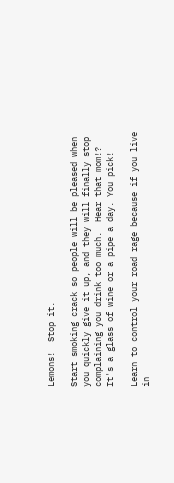Lemons!  Stop it.

Start smoking crack so people will be pleased when you quickly give it up, and they will finally stop complaining you drink too much.  Hear that mom!?  It's a glass of wine or a pipe a day. You pick!

Learn to control your road rage because if you live in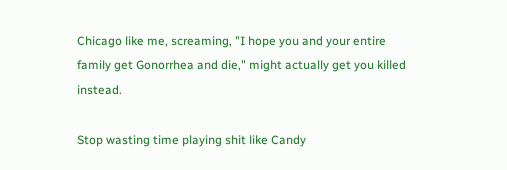Chicago like me, screaming, "I hope you and your entire family get Gonorrhea and die," might actually get you killed instead.

Stop wasting time playing shit like Candy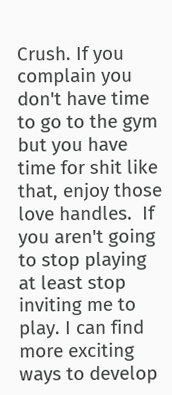Crush. If you complain you don't have time to go to the gym but you have time for shit like that, enjoy those love handles.  If you aren't going to stop playing at least stop inviting me to play. I can find more exciting ways to develop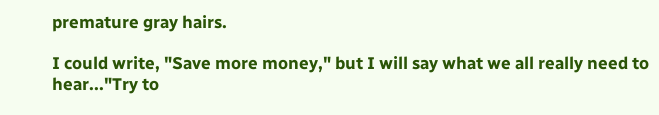premature gray hairs.

I could write, "Save more money," but I will say what we all really need to hear..."Try to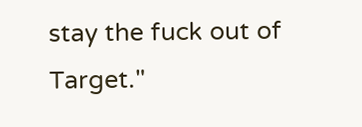stay the fuck out of Target."